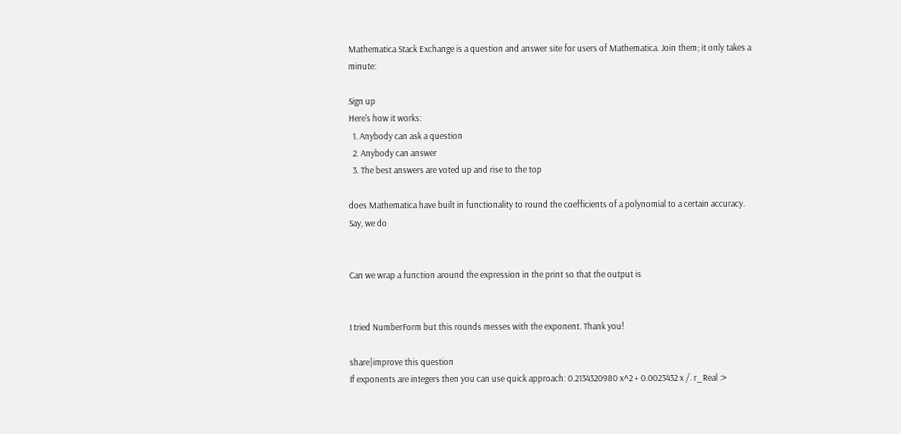Mathematica Stack Exchange is a question and answer site for users of Mathematica. Join them; it only takes a minute:

Sign up
Here's how it works:
  1. Anybody can ask a question
  2. Anybody can answer
  3. The best answers are voted up and rise to the top

does Mathematica have built in functionality to round the coefficients of a polynomial to a certain accuracy. Say, we do


Can we wrap a function around the expression in the print so that the output is


I tried NumberForm but this rounds messes with the exponent. Thank you!

share|improve this question
If exponents are integers then you can use quick approach: 0.2134320980 x^2 + 0.0023432 x /. r_Real :>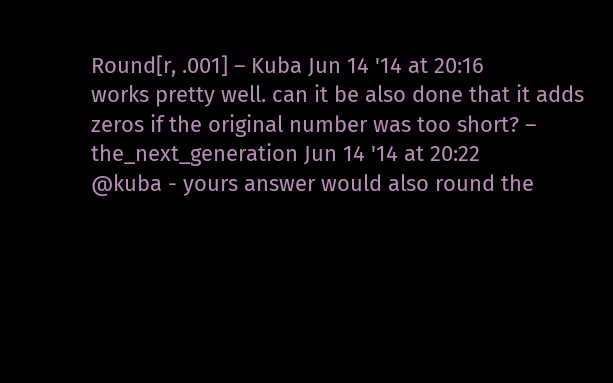Round[r, .001] – Kuba Jun 14 '14 at 20:16
works pretty well. can it be also done that it adds zeros if the original number was too short? – the_next_generation Jun 14 '14 at 20:22
@kuba - yours answer would also round the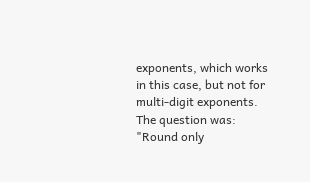exponents, which works in this case, but not for multi-digit exponents. The question was: "Round only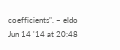coefficients". – eldo Jun 14 '14 at 20:48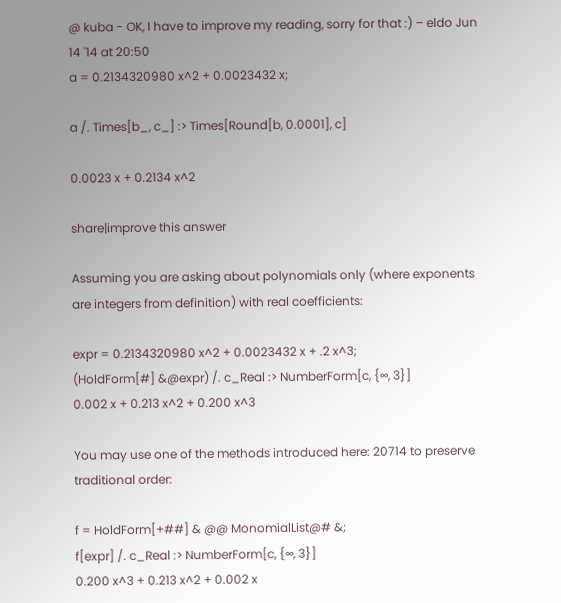@ kuba - OK, I have to improve my reading, sorry for that :) – eldo Jun 14 '14 at 20:50
a = 0.2134320980 x^2 + 0.0023432 x;

a /. Times[b_, c_] :> Times[Round[b, 0.0001], c]

0.0023 x + 0.2134 x^2

share|improve this answer

Assuming you are asking about polynomials only (where exponents are integers from definition) with real coefficients:

expr = 0.2134320980 x^2 + 0.0023432 x + .2 x^3;
(HoldForm[#] &@expr) /. c_Real :> NumberForm[c, {∞, 3}]
0.002 x + 0.213 x^2 + 0.200 x^3

You may use one of the methods introduced here: 20714 to preserve traditional order:

f = HoldForm[+##] & @@ MonomialList@# &;
f[expr] /. c_Real :> NumberForm[c, {∞, 3}]
0.200 x^3 + 0.213 x^2 + 0.002 x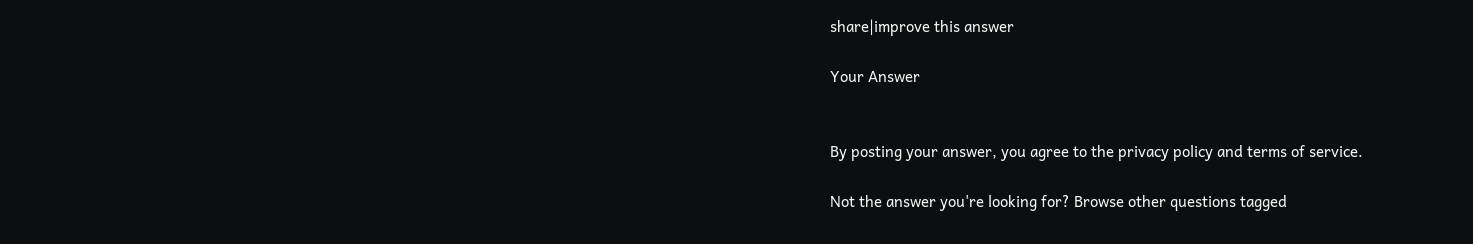share|improve this answer

Your Answer


By posting your answer, you agree to the privacy policy and terms of service.

Not the answer you're looking for? Browse other questions tagged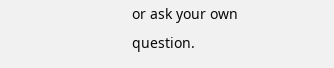or ask your own question.